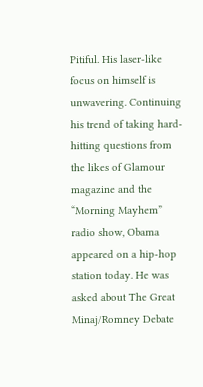Pitiful. His laser-like focus on himself is unwavering. Continuing his trend of taking hard-hitting questions from the likes of Glamour magazine and the “Morning Mayhem” radio show, Obama appeared on a hip-hop station today. He was asked about The Great Minaj/Romney Debate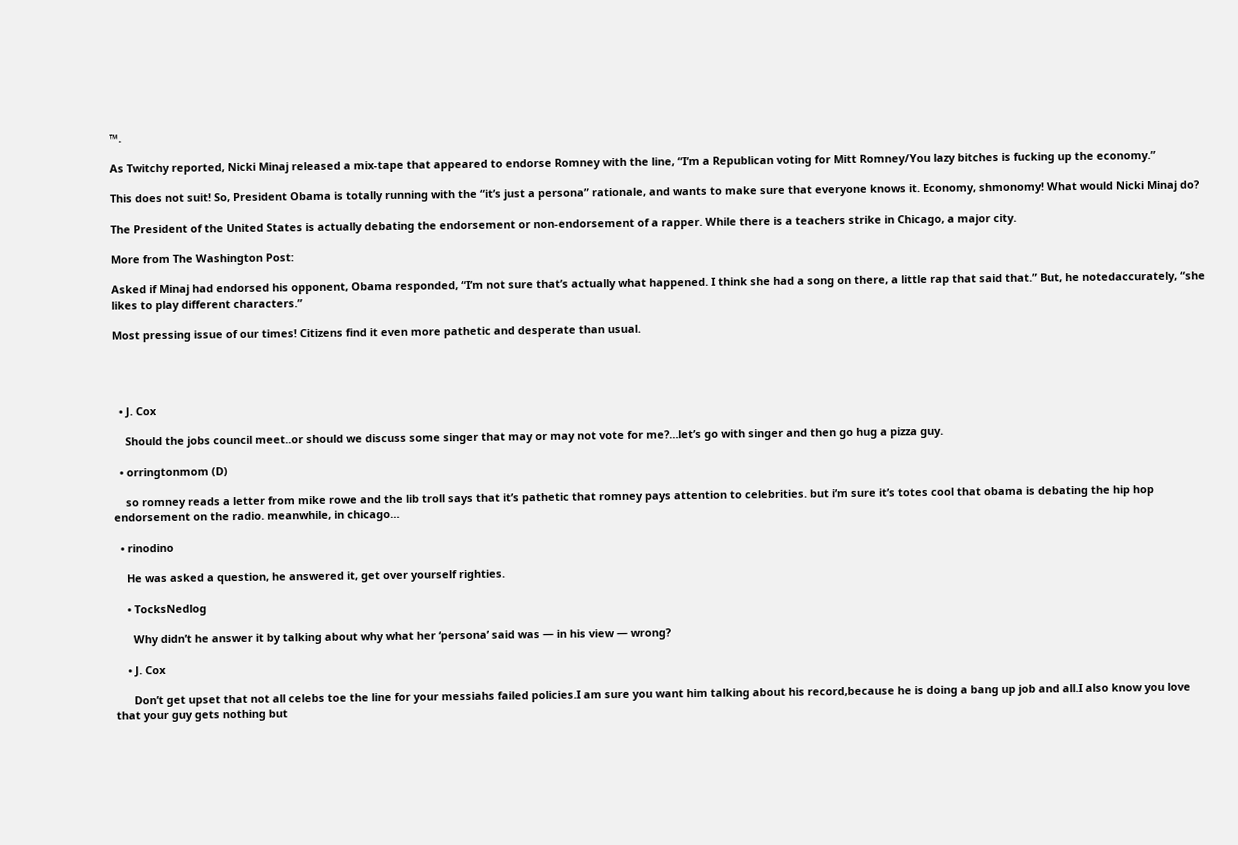™.

As Twitchy reported, Nicki Minaj released a mix-tape that appeared to endorse Romney with the line, “I’m a Republican voting for Mitt Romney/You lazy bitches is fucking up the economy.”

This does not suit! So, President Obama is totally running with the “it’s just a persona” rationale, and wants to make sure that everyone knows it. Economy, shmonomy! What would Nicki Minaj do?

The President of the United States is actually debating the endorsement or non-endorsement of a rapper. While there is a teachers strike in Chicago, a major city.

More from The Washington Post:

Asked if Minaj had endorsed his opponent, Obama responded, “I’m not sure that’s actually what happened. I think she had a song on there, a little rap that said that.” But, he notedaccurately, “she likes to play different characters.”

Most pressing issue of our times! Citizens find it even more pathetic and desperate than usual.




  • J. Cox

    Should the jobs council meet..or should we discuss some singer that may or may not vote for me?…let’s go with singer and then go hug a pizza guy.

  • orringtonmom (D)

    so romney reads a letter from mike rowe and the lib troll says that it’s pathetic that romney pays attention to celebrities. but i’m sure it’s totes cool that obama is debating the hip hop endorsement on the radio. meanwhile, in chicago…

  • rinodino

    He was asked a question, he answered it, get over yourself righties.

    • TocksNedlog

      Why didn’t he answer it by talking about why what her ‘persona’ said was — in his view — wrong?

    • J. Cox

      Don’t get upset that not all celebs toe the line for your messiahs failed policies.I am sure you want him talking about his record,because he is doing a bang up job and all.I also know you love that your guy gets nothing but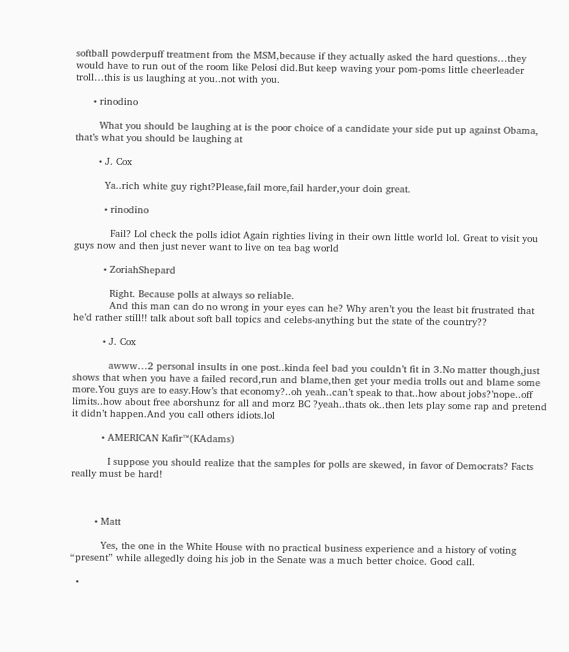softball powderpuff treatment from the MSM,because if they actually asked the hard questions…they would have to run out of the room like Pelosi did.But keep waving your pom-poms little cheerleader troll…this is us laughing at you..not with you.

      • rinodino

        What you should be laughing at is the poor choice of a candidate your side put up against Obama, that’s what you should be laughing at

        • J. Cox

          Ya..rich white guy right?Please,fail more,fail harder,your doin great.

          • rinodino

            Fail? Lol check the polls idiot Again righties living in their own little world lol. Great to visit you guys now and then just never want to live on tea bag world

          • ZoriahShepard

            Right. Because polls at always so reliable.
            And this man can do no wrong in your eyes can he? Why aren’t you the least bit frustrated that he’d rather still!! talk about soft ball topics and celebs-anything but the state of the country??

          • J. Cox

            awww…2 personal insults in one post..kinda feel bad you couldn’t fit in 3.No matter though,just shows that when you have a failed record,run and blame,then get your media trolls out and blame some more.You guys are to easy.How’s that economy?..oh yeah..can’t speak to that..how about jobs?’nope..off limits..how about free aborshunz for all and morz BC ?yeah..thats ok..then lets play some rap and pretend it didn’t happen.And you call others idiots.lol

          • AMERICAN Kafir™(KAdams)

            I suppose you should realize that the samples for polls are skewed, in favor of Democrats? Facts really must be hard!



        • Matt

          Yes, the one in the White House with no practical business experience and a history of voting “present” while allegedly doing his job in the Senate was a much better choice. Good call.

  •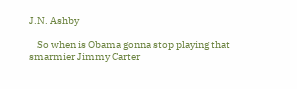J.N. Ashby

    So when is Obama gonna stop playing that smarmier Jimmy Carter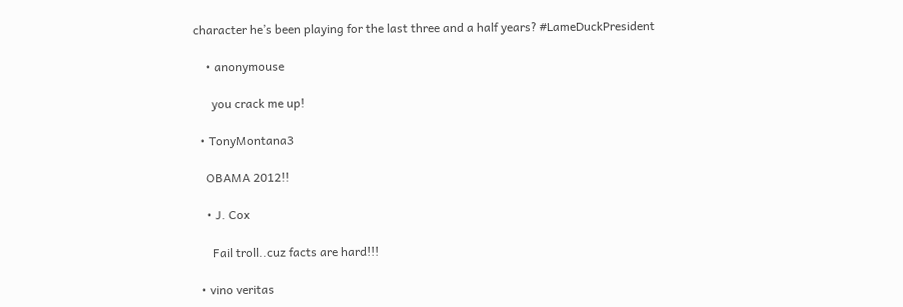character he’s been playing for the last three and a half years? #LameDuckPresident

    • anonymouse

      you crack me up!

  • TonyMontana3

    OBAMA 2012!!

    • J. Cox

      Fail troll..cuz facts are hard!!!

  • vino veritas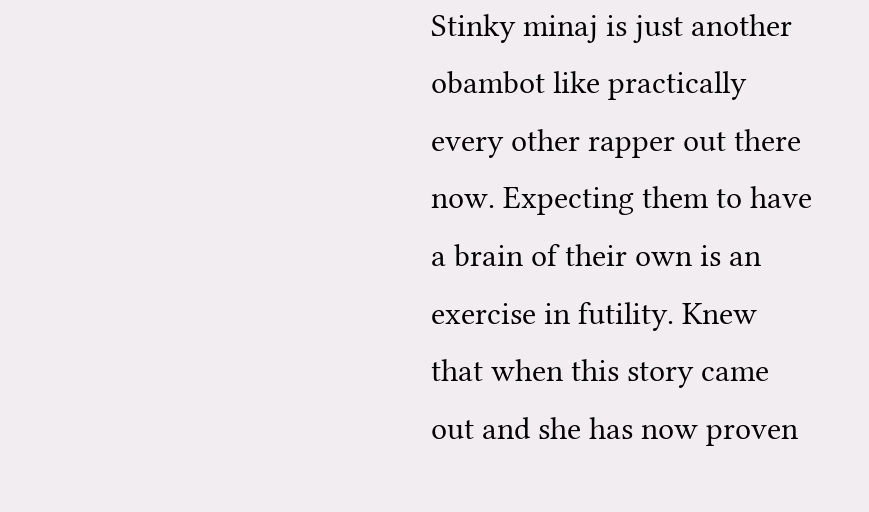Stinky minaj is just another obambot like practically every other rapper out there now. Expecting them to have a brain of their own is an exercise in futility. Knew that when this story came out and she has now proven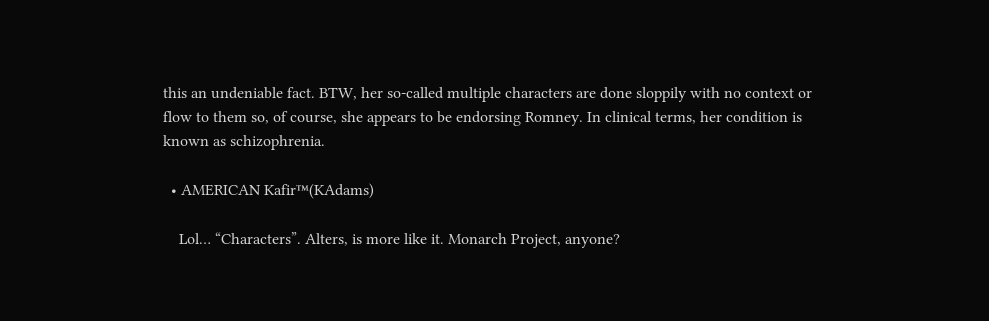this an undeniable fact. BTW, her so-called multiple characters are done sloppily with no context or flow to them so, of course, she appears to be endorsing Romney. In clinical terms, her condition is known as schizophrenia.

  • AMERICAN Kafir™(KAdams)

    Lol… “Characters”. Alters, is more like it. Monarch Project, anyone?